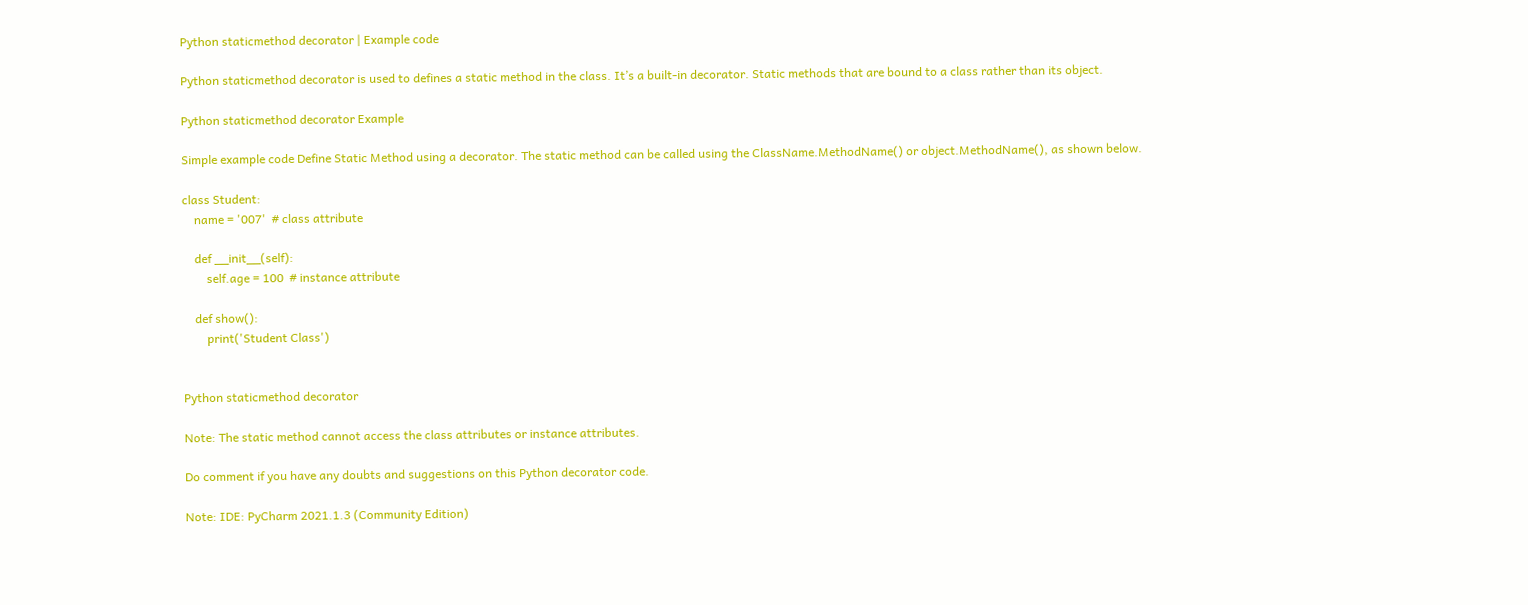Python staticmethod decorator | Example code

Python staticmethod decorator is used to defines a static method in the class. It’s a built-in decorator. Static methods that are bound to a class rather than its object.

Python staticmethod decorator Example

Simple example code Define Static Method using a decorator. The static method can be called using the ClassName.MethodName() or object.MethodName(), as shown below.

class Student:
    name = '007'  # class attribute

    def __init__(self):
        self.age = 100  # instance attribute

    def show():
        print('Student Class')


Python staticmethod decorator

Note: The static method cannot access the class attributes or instance attributes.

Do comment if you have any doubts and suggestions on this Python decorator code.

Note: IDE: PyCharm 2021.1.3 (Community Edition)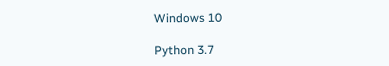Windows 10

Python 3.7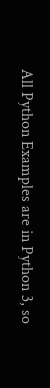All Python Examples are in Python 3, so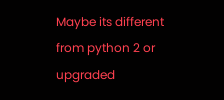Maybe its different from python 2 or upgraded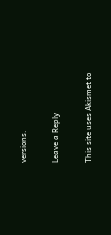versions.

Leave a Reply

This site uses Akismet to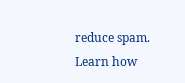reduce spam. Learn how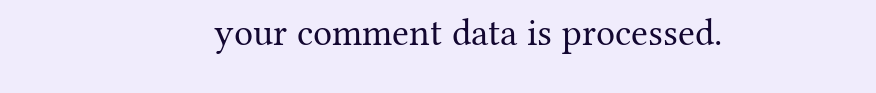your comment data is processed.